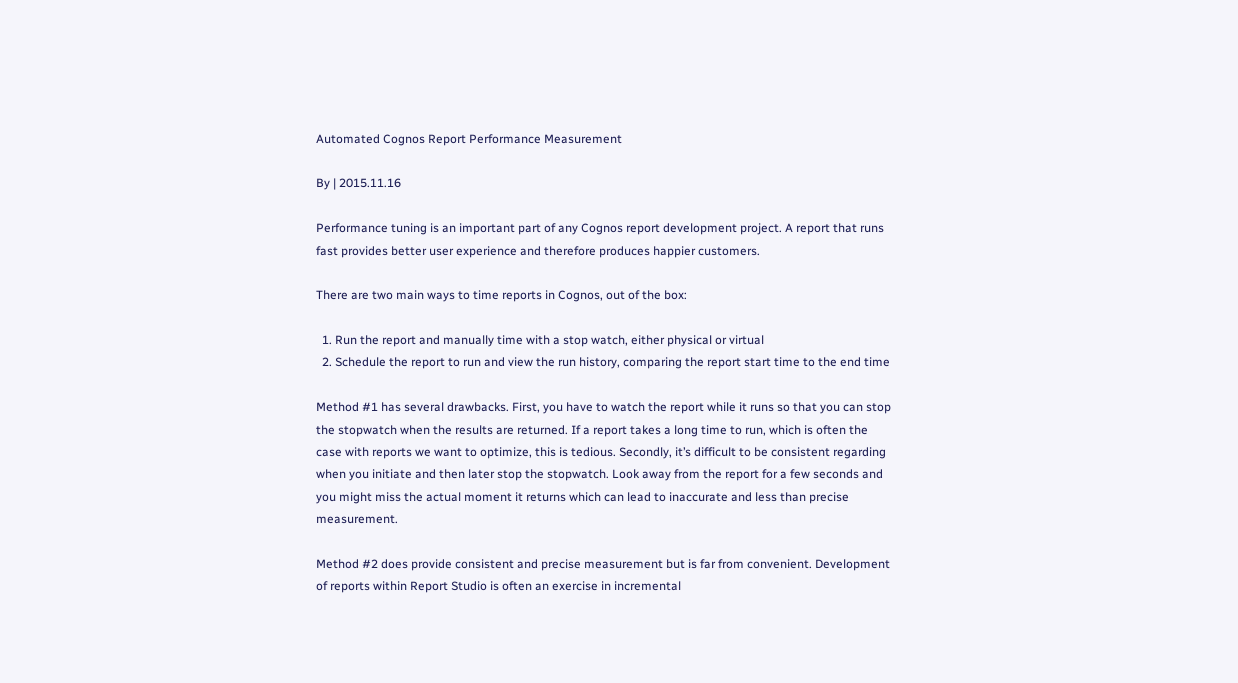Automated Cognos Report Performance Measurement

By | 2015.11.16

Performance tuning is an important part of any Cognos report development project. A report that runs fast provides better user experience and therefore produces happier customers.

There are two main ways to time reports in Cognos, out of the box:

  1. Run the report and manually time with a stop watch, either physical or virtual
  2. Schedule the report to run and view the run history, comparing the report start time to the end time

Method #1 has several drawbacks. First, you have to watch the report while it runs so that you can stop the stopwatch when the results are returned. If a report takes a long time to run, which is often the case with reports we want to optimize, this is tedious. Secondly, it’s difficult to be consistent regarding when you initiate and then later stop the stopwatch. Look away from the report for a few seconds and you might miss the actual moment it returns which can lead to inaccurate and less than precise measurement.

Method #2 does provide consistent and precise measurement but is far from convenient. Development of reports within Report Studio is often an exercise in incremental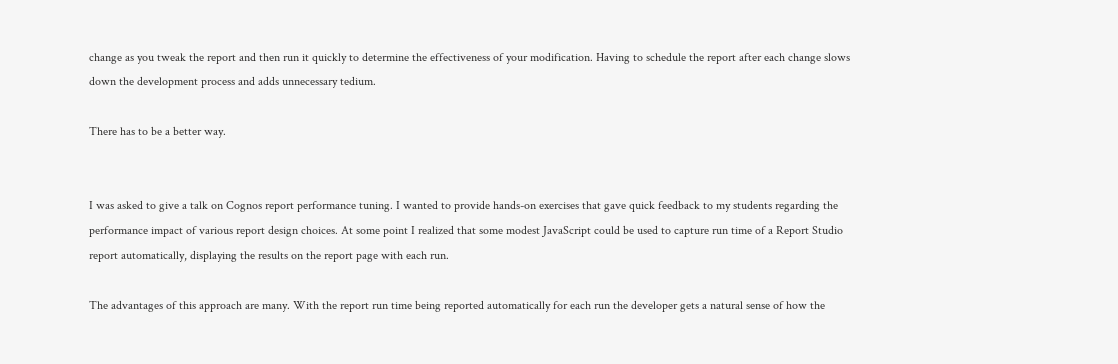change as you tweak the report and then run it quickly to determine the effectiveness of your modification. Having to schedule the report after each change slows down the development process and adds unnecessary tedium.

There has to be a better way.


I was asked to give a talk on Cognos report performance tuning. I wanted to provide hands-on exercises that gave quick feedback to my students regarding the performance impact of various report design choices. At some point I realized that some modest JavaScript could be used to capture run time of a Report Studio report automatically, displaying the results on the report page with each run.

The advantages of this approach are many. With the report run time being reported automatically for each run the developer gets a natural sense of how the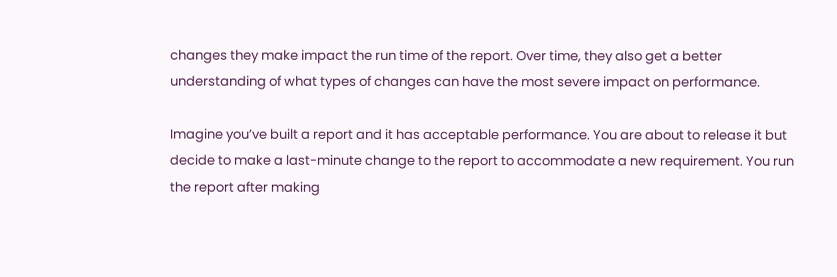changes they make impact the run time of the report. Over time, they also get a better understanding of what types of changes can have the most severe impact on performance.

Imagine you’ve built a report and it has acceptable performance. You are about to release it but decide to make a last-minute change to the report to accommodate a new requirement. You run the report after making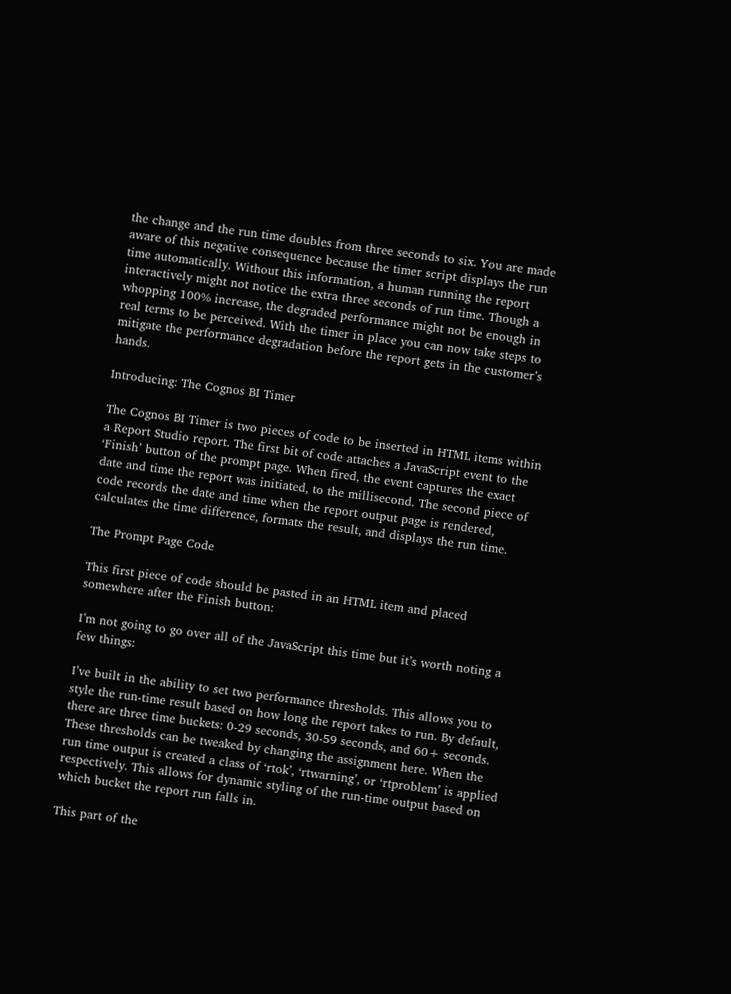the change and the run time doubles from three seconds to six. You are made aware of this negative consequence because the timer script displays the run time automatically. Without this information, a human running the report interactively might not notice the extra three seconds of run time. Though a whopping 100% increase, the degraded performance might not be enough in real terms to be perceived. With the timer in place you can now take steps to mitigate the performance degradation before the report gets in the customer’s hands.

Introducing: The Cognos BI Timer

The Cognos BI Timer is two pieces of code to be inserted in HTML items within a Report Studio report. The first bit of code attaches a JavaScript event to the ‘Finish’ button of the prompt page. When fired, the event captures the exact date and time the report was initiated, to the millisecond. The second piece of code records the date and time when the report output page is rendered, calculates the time difference, formats the result, and displays the run time.

The Prompt Page Code

This first piece of code should be pasted in an HTML item and placed somewhere after the Finish button:

I’m not going to go over all of the JavaScript this time but it’s worth noting a few things:

I’ve built in the ability to set two performance thresholds. This allows you to style the run-time result based on how long the report takes to run. By default, there are three time buckets: 0-29 seconds, 30-59 seconds, and 60+ seconds. These thresholds can be tweaked by changing the assignment here. When the run time output is created a class of ‘rtok’, ‘rtwarning’, or ‘rtproblem’ is applied respectively. This allows for dynamic styling of the run-time output based on which bucket the report run falls in.

This part of the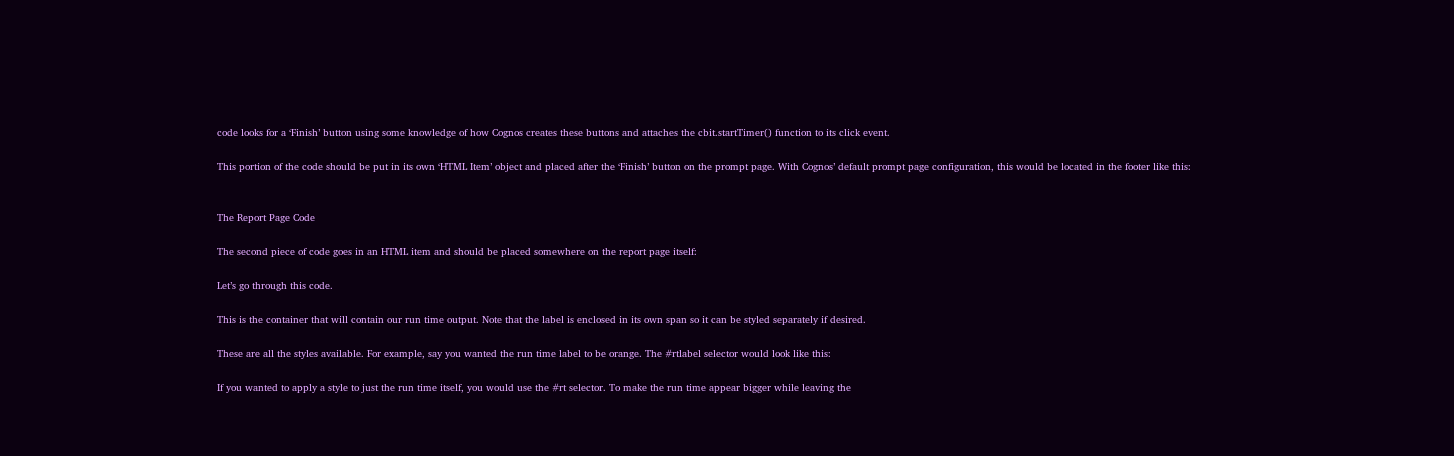code looks for a ‘Finish’ button using some knowledge of how Cognos creates these buttons and attaches the cbit.startTimer() function to its click event.

This portion of the code should be put in its own ‘HTML Item’ object and placed after the ‘Finish’ button on the prompt page. With Cognos’ default prompt page configuration, this would be located in the footer like this:


The Report Page Code

The second piece of code goes in an HTML item and should be placed somewhere on the report page itself:

Let’s go through this code.

This is the container that will contain our run time output. Note that the label is enclosed in its own span so it can be styled separately if desired.

These are all the styles available. For example, say you wanted the run time label to be orange. The #rtlabel selector would look like this:

If you wanted to apply a style to just the run time itself, you would use the #rt selector. To make the run time appear bigger while leaving the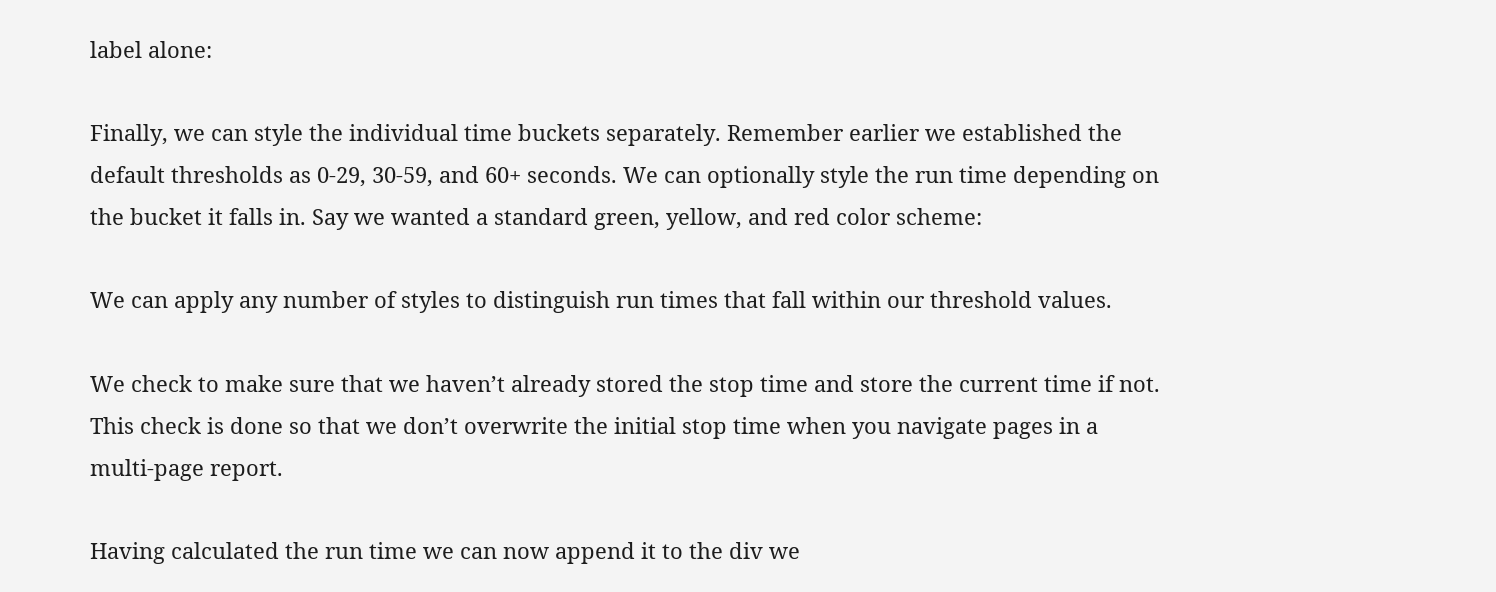label alone:

Finally, we can style the individual time buckets separately. Remember earlier we established the default thresholds as 0-29, 30-59, and 60+ seconds. We can optionally style the run time depending on the bucket it falls in. Say we wanted a standard green, yellow, and red color scheme:

We can apply any number of styles to distinguish run times that fall within our threshold values.

We check to make sure that we haven’t already stored the stop time and store the current time if not. This check is done so that we don’t overwrite the initial stop time when you navigate pages in a multi-page report.

Having calculated the run time we can now append it to the div we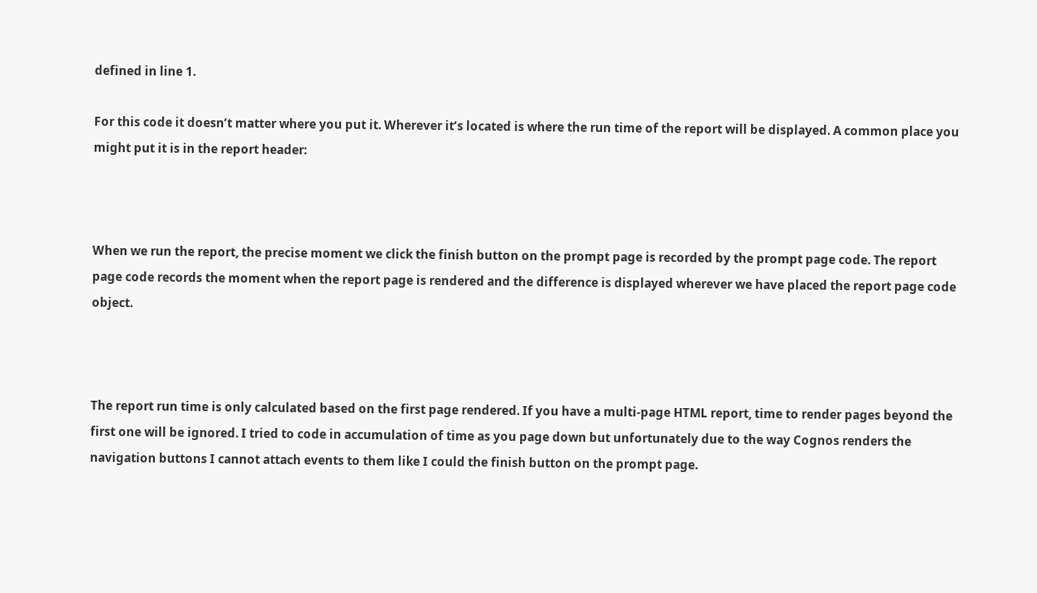defined in line 1.

For this code it doesn’t matter where you put it. Wherever it’s located is where the run time of the report will be displayed. A common place you might put it is in the report header:



When we run the report, the precise moment we click the finish button on the prompt page is recorded by the prompt page code. The report page code records the moment when the report page is rendered and the difference is displayed wherever we have placed the report page code object.



The report run time is only calculated based on the first page rendered. If you have a multi-page HTML report, time to render pages beyond the first one will be ignored. I tried to code in accumulation of time as you page down but unfortunately due to the way Cognos renders the navigation buttons I cannot attach events to them like I could the finish button on the prompt page.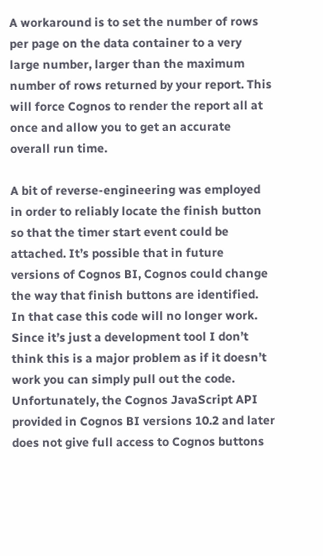A workaround is to set the number of rows per page on the data container to a very large number, larger than the maximum number of rows returned by your report. This will force Cognos to render the report all at once and allow you to get an accurate overall run time.

A bit of reverse-engineering was employed in order to reliably locate the finish button so that the timer start event could be attached. It’s possible that in future versions of Cognos BI, Cognos could change the way that finish buttons are identified. In that case this code will no longer work. Since it’s just a development tool I don’t think this is a major problem as if it doesn’t work you can simply pull out the code. Unfortunately, the Cognos JavaScript API provided in Cognos BI versions 10.2 and later does not give full access to Cognos buttons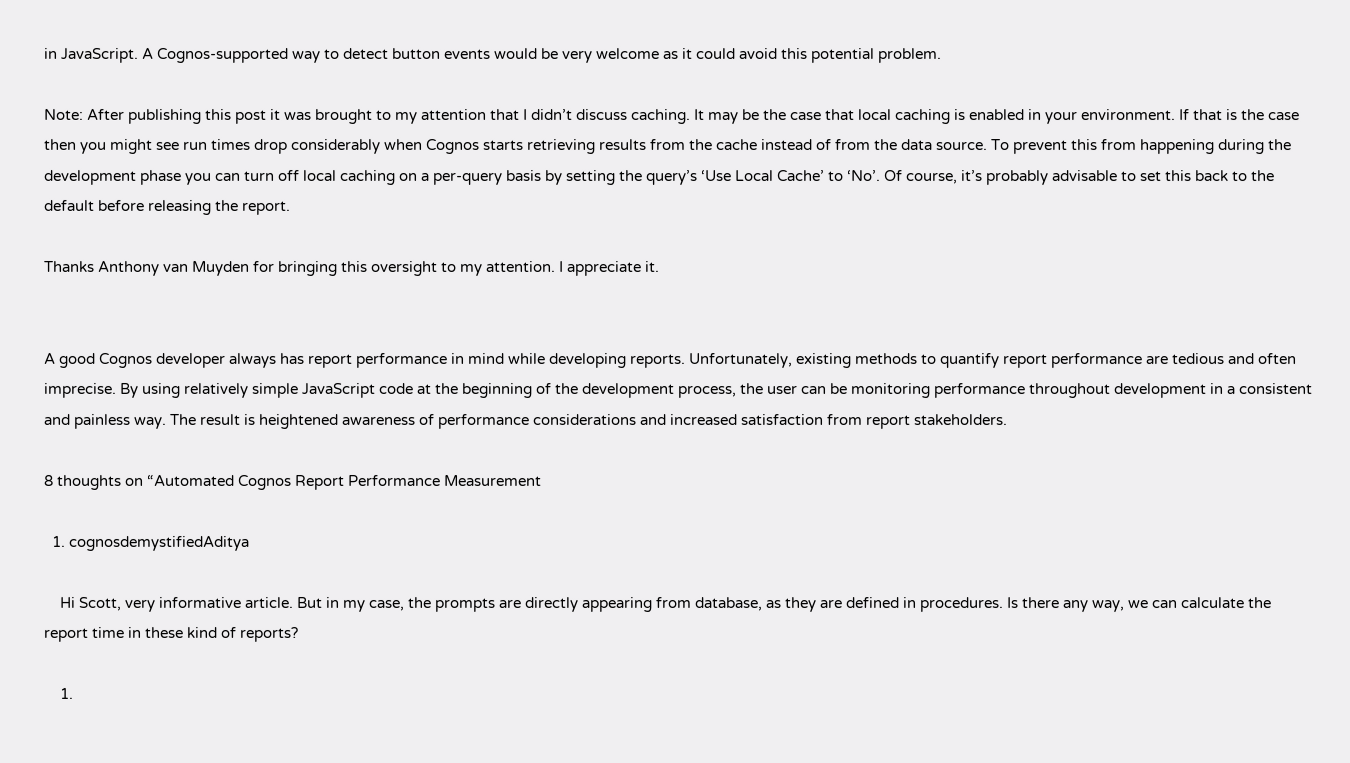in JavaScript. A Cognos-supported way to detect button events would be very welcome as it could avoid this potential problem.

Note: After publishing this post it was brought to my attention that I didn’t discuss caching. It may be the case that local caching is enabled in your environment. If that is the case then you might see run times drop considerably when Cognos starts retrieving results from the cache instead of from the data source. To prevent this from happening during the development phase you can turn off local caching on a per-query basis by setting the query’s ‘Use Local Cache’ to ‘No’. Of course, it’s probably advisable to set this back to the default before releasing the report.

Thanks Anthony van Muyden for bringing this oversight to my attention. I appreciate it.


A good Cognos developer always has report performance in mind while developing reports. Unfortunately, existing methods to quantify report performance are tedious and often imprecise. By using relatively simple JavaScript code at the beginning of the development process, the user can be monitoring performance throughout development in a consistent and painless way. The result is heightened awareness of performance considerations and increased satisfaction from report stakeholders.

8 thoughts on “Automated Cognos Report Performance Measurement

  1. cognosdemystifiedAditya

    Hi Scott, very informative article. But in my case, the prompts are directly appearing from database, as they are defined in procedures. Is there any way, we can calculate the report time in these kind of reports?

    1.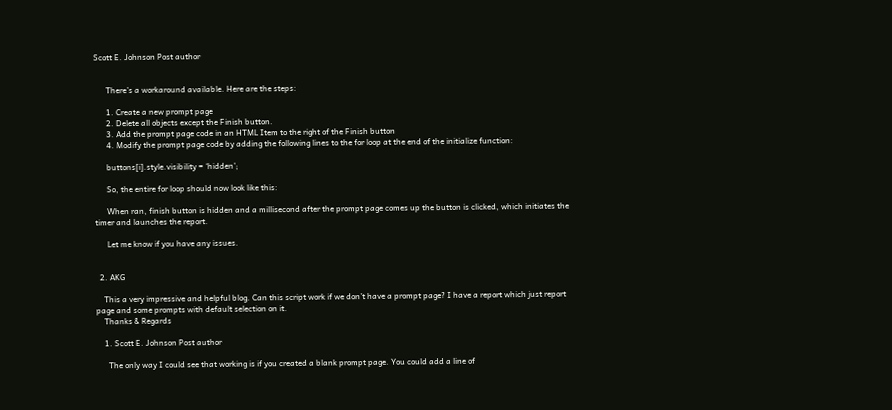Scott E. Johnson Post author


      There’s a workaround available. Here are the steps:

      1. Create a new prompt page
      2. Delete all objects except the Finish button.
      3. Add the prompt page code in an HTML Item to the right of the Finish button
      4. Modify the prompt page code by adding the following lines to the for loop at the end of the initialize function:

      buttons[i].style.visibility = ‘hidden’;

      So, the entire for loop should now look like this:

      When ran, finish button is hidden and a millisecond after the prompt page comes up the button is clicked, which initiates the timer and launches the report.

      Let me know if you have any issues.


  2. AKG

    This a very impressive and helpful blog. Can this script work if we don’t have a prompt page? I have a report which just report page and some prompts with default selection on it.
    Thanks & Regards

    1. Scott E. Johnson Post author

      The only way I could see that working is if you created a blank prompt page. You could add a line of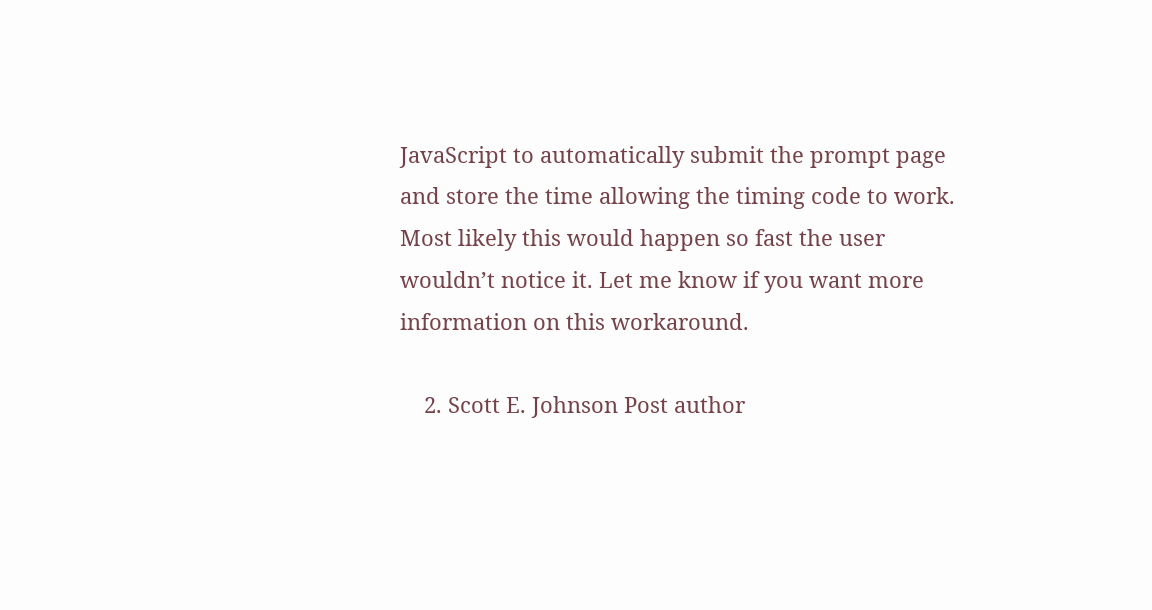JavaScript to automatically submit the prompt page and store the time allowing the timing code to work. Most likely this would happen so fast the user wouldn’t notice it. Let me know if you want more information on this workaround.

    2. Scott E. Johnson Post author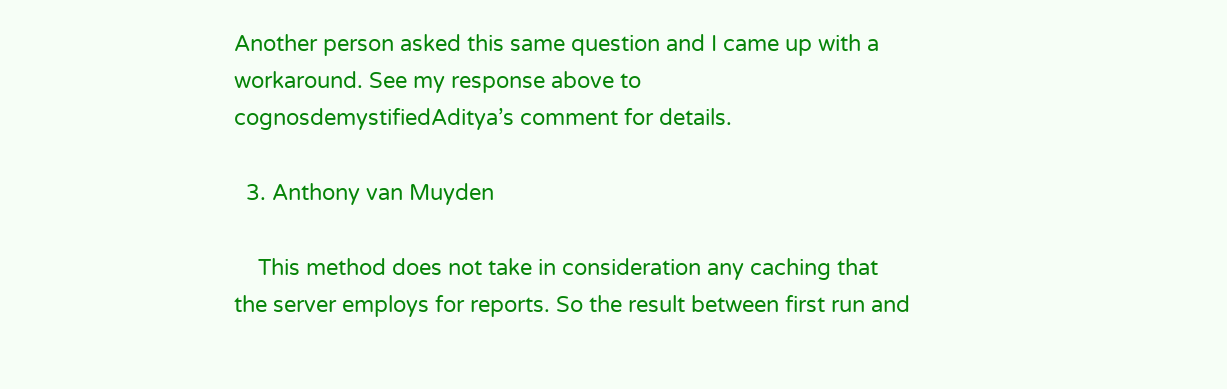Another person asked this same question and I came up with a workaround. See my response above to cognosdemystifiedAditya’s comment for details.

  3. Anthony van Muyden

    This method does not take in consideration any caching that the server employs for reports. So the result between first run and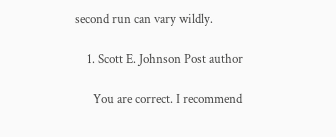second run can vary wildly.

    1. Scott E. Johnson Post author

      You are correct. I recommend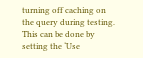turning off caching on the query during testing. This can be done by setting the ‘Use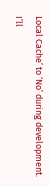Local Cache’ to ‘No’ during development. I’ll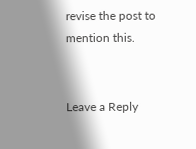revise the post to mention this.


Leave a Reply